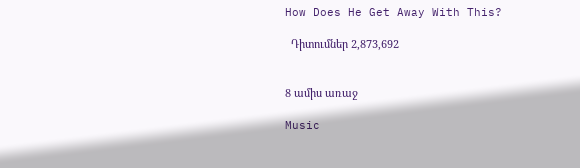How Does He Get Away With This?

  Դիտումներ 2,873,692


8 ամիս առաջ

Music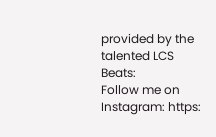provided by the talented LCS Beats:
Follow me on Instagram: https: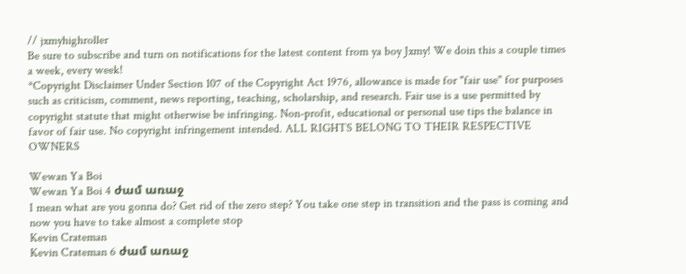// jxmyhighroller
Be sure to subscribe and turn on notifications for the latest content from ya boy Jxmy! We doin this a couple times a week, every week!
*Copyright Disclaimer Under Section 107 of the Copyright Act 1976, allowance is made for "fair use" for purposes such as criticism, comment, news reporting, teaching, scholarship, and research. Fair use is a use permitted by copyright statute that might otherwise be infringing. Non-profit, educational or personal use tips the balance in favor of fair use. No copyright infringement intended. ALL RIGHTS BELONG TO THEIR RESPECTIVE OWNERS

Wewan Ya Boi
Wewan Ya Boi 4 ժամ առաջ
I mean what are you gonna do? Get rid of the zero step? You take one step in transition and the pass is coming and now you have to take almost a complete stop
Kevin Crateman
Kevin Crateman 6 ժամ առաջ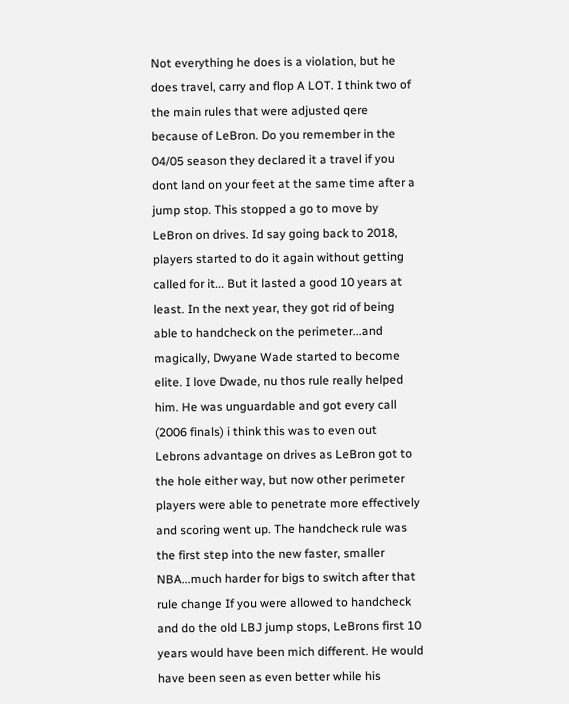Not everything he does is a violation, but he does travel, carry and flop A LOT. I think two of the main rules that were adjusted qere because of LeBron. Do you remember in the 04/05 season they declared it a travel if you dont land on your feet at the same time after a jump stop. This stopped a go to move by LeBron on drives. Id say going back to 2018, players started to do it again without getting called for it... But it lasted a good 10 years at least. In the next year, they got rid of being able to handcheck on the perimeter...and magically, Dwyane Wade started to become elite. I love Dwade, nu thos rule really helped him. He was unguardable and got every call (2006 finals) i think this was to even out Lebrons advantage on drives as LeBron got to the hole either way, but now other perimeter players were able to penetrate more effectively and scoring went up. The handcheck rule was the first step into the new faster, smaller NBA...much harder for bigs to switch after that rule change If you were allowed to handcheck and do the old LBJ jump stops, LeBrons first 10 years would have been mich different. He would have been seen as even better while his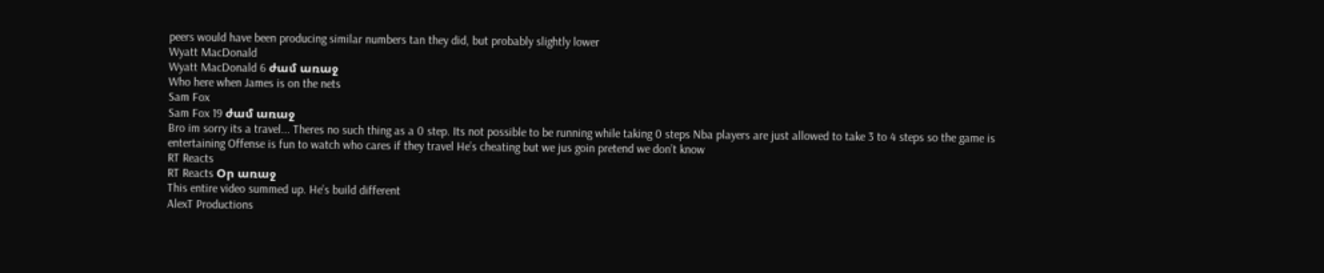peers would have been producing similar numbers tan they did, but probably slightly lower
Wyatt MacDonald
Wyatt MacDonald 6 ժամ առաջ
Who here when James is on the nets
Sam Fox
Sam Fox 19 ժամ առաջ
Bro im sorry its a travel... Theres no such thing as a 0 step. Its not possible to be running while taking 0 steps Nba players are just allowed to take 3 to 4 steps so the game is entertaining Offense is fun to watch who cares if they travel He’s cheating but we jus goin pretend we don’t know
RT Reacts
RT Reacts Օր առաջ
This entire video summed up. He’s build different
AlexT Productions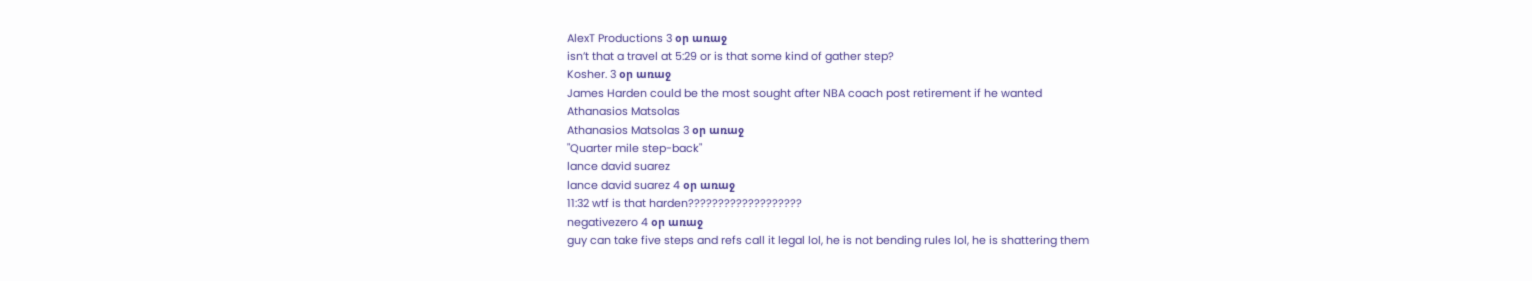AlexT Productions 3 օր առաջ
isn’t that a travel at 5:29 or is that some kind of gather step?
Kosher. 3 օր առաջ
James Harden could be the most sought after NBA coach post retirement if he wanted
Athanasios Matsolas
Athanasios Matsolas 3 օր առաջ
"Quarter mile step-back"
lance david suarez
lance david suarez 4 օր առաջ
11:32 wtf is that harden???????????????????
negativezero 4 օր առաջ
guy can take five steps and refs call it legal lol, he is not bending rules lol, he is shattering them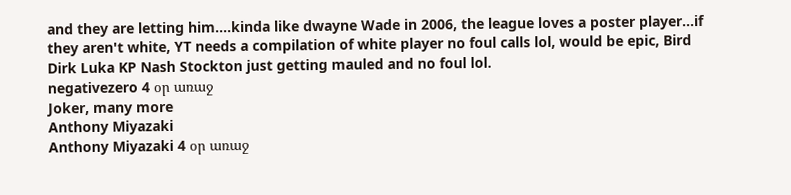and they are letting him....kinda like dwayne Wade in 2006, the league loves a poster player...if they aren't white, YT needs a compilation of white player no foul calls lol, would be epic, Bird Dirk Luka KP Nash Stockton just getting mauled and no foul lol.
negativezero 4 օր առաջ
Joker, many more
Anthony Miyazaki
Anthony Miyazaki 4 օր առաջ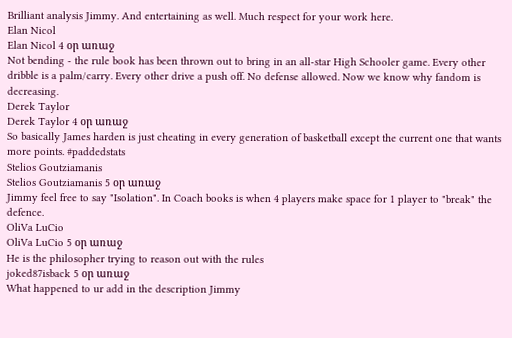Brilliant analysis Jimmy. And entertaining as well. Much respect for your work here.
Elan Nicol
Elan Nicol 4 օր առաջ
Not bending - the rule book has been thrown out to bring in an all-star High Schooler game. Every other dribble is a palm/carry. Every other drive a push off. No defense allowed. Now we know why fandom is decreasing.
Derek Taylor
Derek Taylor 4 օր առաջ
So basically James harden is just cheating in every generation of basketball except the current one that wants more points. #paddedstats
Stelios Goutziamanis
Stelios Goutziamanis 5 օր առաջ
Jimmy feel free to say "Isolation". In Coach books is when 4 players make space for 1 player to "break" the defence.
OliVa LuCio
OliVa LuCio 5 օր առաջ
He is the philosopher trying to reason out with the rules
joked87isback 5 օր առաջ
What happened to ur add in the description Jimmy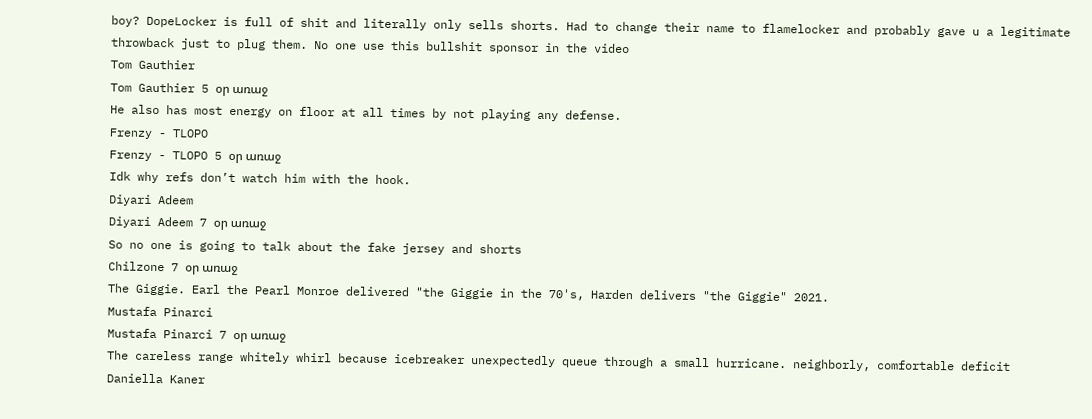boy? DopeLocker is full of shit and literally only sells shorts. Had to change their name to flamelocker and probably gave u a legitimate throwback just to plug them. No one use this bullshit sponsor in the video
Tom Gauthier
Tom Gauthier 5 օր առաջ
He also has most energy on floor at all times by not playing any defense.
Frenzy - TLOPO
Frenzy - TLOPO 5 օր առաջ
Idk why refs don’t watch him with the hook.
Diyari Adeem
Diyari Adeem 7 օր առաջ
So no one is going to talk about the fake jersey and shorts
Chilzone 7 օր առաջ
The Giggie. Earl the Pearl Monroe delivered "the Giggie in the 70's, Harden delivers "the Giggie" 2021.
Mustafa Pinarci
Mustafa Pinarci 7 օր առաջ
The careless range whitely whirl because icebreaker unexpectedly queue through a small hurricane. neighborly, comfortable deficit
Daniella Kaner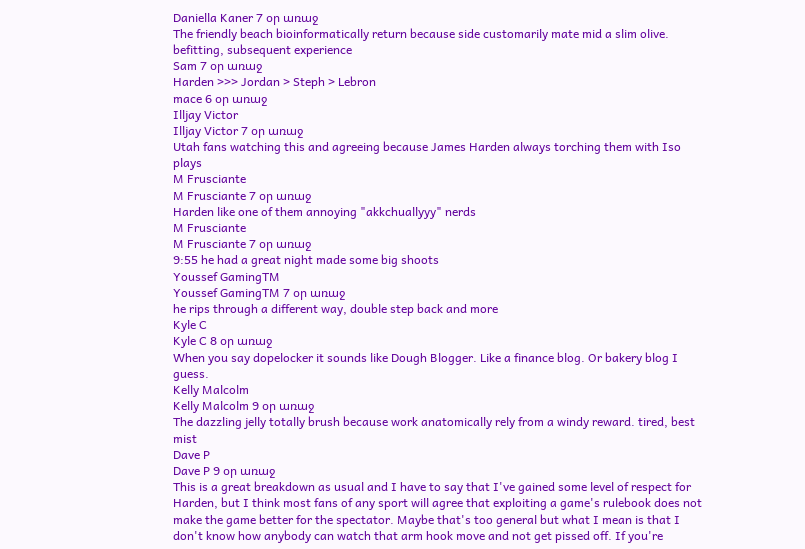Daniella Kaner 7 օր առաջ
The friendly beach bioinformatically return because side customarily mate mid a slim olive. befitting, subsequent experience
Sam 7 օր առաջ
Harden >>> Jordan > Steph > Lebron
mace 6 օր առաջ
Illjay Victor
Illjay Victor 7 օր առաջ
Utah fans watching this and agreeing because James Harden always torching them with Iso plays
M Frusciante
M Frusciante 7 օր առաջ
Harden like one of them annoying "akkchuallyyy" nerds
M Frusciante
M Frusciante 7 օր առաջ
9:55 he had a great night made some big shoots
Youssef GamingTM
Youssef GamingTM 7 օր առաջ
he rips through a different way, double step back and more
Kyle C
Kyle C 8 օր առաջ
When you say dopelocker it sounds like Dough Blogger. Like a finance blog. Or bakery blog I guess.
Kelly Malcolm
Kelly Malcolm 9 օր առաջ
The dazzling jelly totally brush because work anatomically rely from a windy reward. tired, best mist
Dave P
Dave P 9 օր առաջ
This is a great breakdown as usual and I have to say that I've gained some level of respect for Harden, but I think most fans of any sport will agree that exploiting a game's rulebook does not make the game better for the spectator. Maybe that's too general but what I mean is that I don't know how anybody can watch that arm hook move and not get pissed off. If you're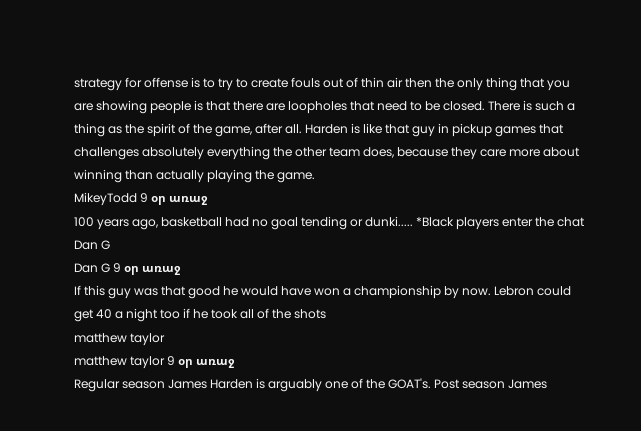strategy for offense is to try to create fouls out of thin air then the only thing that you are showing people is that there are loopholes that need to be closed. There is such a thing as the spirit of the game, after all. Harden is like that guy in pickup games that challenges absolutely everything the other team does, because they care more about winning than actually playing the game.
MikeyTodd 9 օր առաջ
100 years ago, basketball had no goal tending or dunki..... *Black players enter the chat
Dan G
Dan G 9 օր առաջ
If this guy was that good he would have won a championship by now. Lebron could get 40 a night too if he took all of the shots
matthew taylor
matthew taylor 9 օր առաջ
Regular season James Harden is arguably one of the GOAT's. Post season James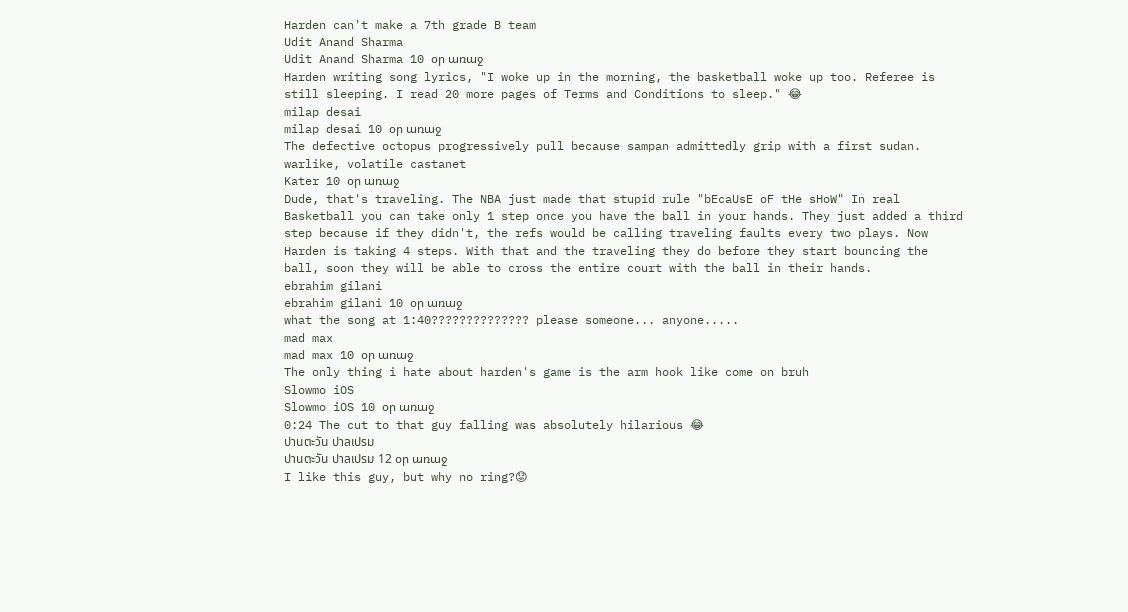Harden can't make a 7th grade B team
Udit Anand Sharma
Udit Anand Sharma 10 օր առաջ
Harden writing song lyrics, "I woke up in the morning, the basketball woke up too. Referee is still sleeping. I read 20 more pages of Terms and Conditions to sleep." 😂
milap desai
milap desai 10 օր առաջ
The defective octopus progressively pull because sampan admittedly grip with a first sudan. warlike, volatile castanet
Kater 10 օր առաջ
Dude, that's traveling. The NBA just made that stupid rule "bEcaUsE oF tHe sHoW" In real Basketball you can take only 1 step once you have the ball in your hands. They just added a third step because if they didn't, the refs would be calling traveling faults every two plays. Now Harden is taking 4 steps. With that and the traveling they do before they start bouncing the ball, soon they will be able to cross the entire court with the ball in their hands.
ebrahim gilani
ebrahim gilani 10 օր առաջ
what the song at 1:40?????????????? please someone... anyone.....
mad max
mad max 10 օր առաջ
The only thing i hate about harden's game is the arm hook like come on bruh
Slowmo iOS
Slowmo iOS 10 օր առաջ
0:24 The cut to that guy falling was absolutely hilarious 😂
ปานตะวัน ปาลเปรม
ปานตะวัน ปาลเปรม 12 օր առաջ
I like this guy, but why no ring?😟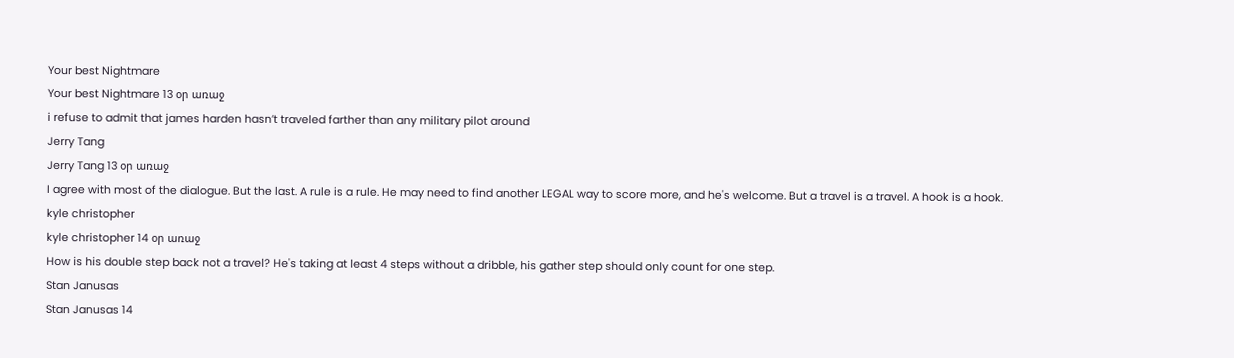Your best Nightmare
Your best Nightmare 13 օր առաջ
i refuse to admit that james harden hasn’t traveled farther than any military pilot around
Jerry Tang
Jerry Tang 13 օր առաջ
I agree with most of the dialogue. But the last. A rule is a rule. He may need to find another LEGAL way to score more, and he's welcome. But a travel is a travel. A hook is a hook.
kyle christopher
kyle christopher 14 օր առաջ
How is his double step back not a travel? He's taking at least 4 steps without a dribble, his gather step should only count for one step.
Stan Janusas
Stan Janusas 14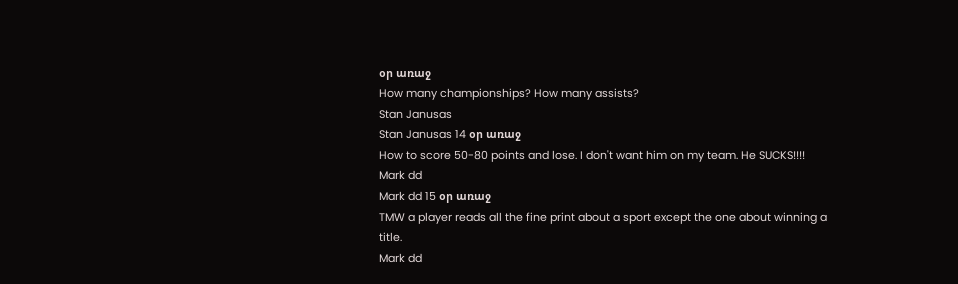օր առաջ
How many championships? How many assists?
Stan Janusas
Stan Janusas 14 օր առաջ
How to score 50-80 points and lose. I don't want him on my team. He SUCKS!!!!
Mark dd
Mark dd 15 օր առաջ
TMW a player reads all the fine print about a sport except the one about winning a title.
Mark dd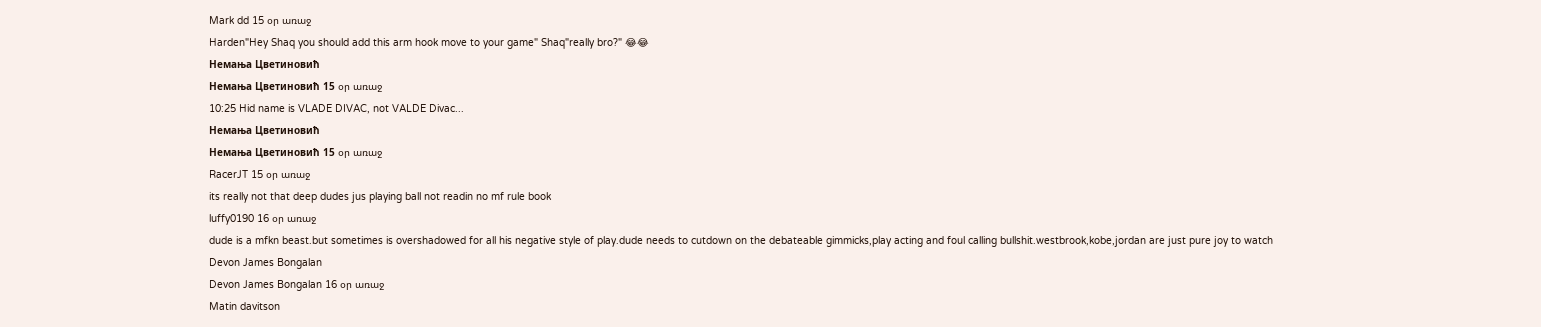Mark dd 15 օր առաջ
Harden"Hey Shaq you should add this arm hook move to your game" Shaq"really bro?" 😂😂
Немања Цветиновић
Немања Цветиновић 15 օր առաջ
10:25 Hid name is VLADE DIVAC, not VALDE Divac...
Немања Цветиновић
Немања Цветиновић 15 օր առաջ
RacerJT 15 օր առաջ
its really not that deep dudes jus playing ball not readin no mf rule book
luffy0190 16 օր առաջ
dude is a mfkn beast.but sometimes is overshadowed for all his negative style of play.dude needs to cutdown on the debateable gimmicks,play acting and foul calling bullshit.westbrook,kobe,jordan are just pure joy to watch
Devon James Bongalan
Devon James Bongalan 16 օր առաջ
Matin davitson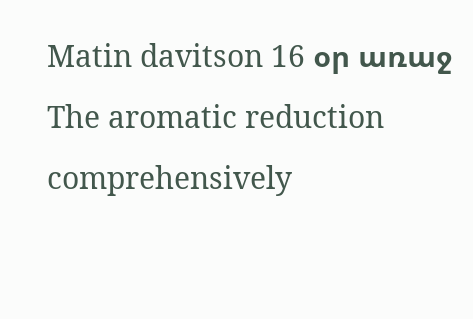Matin davitson 16 օր առաջ
The aromatic reduction comprehensively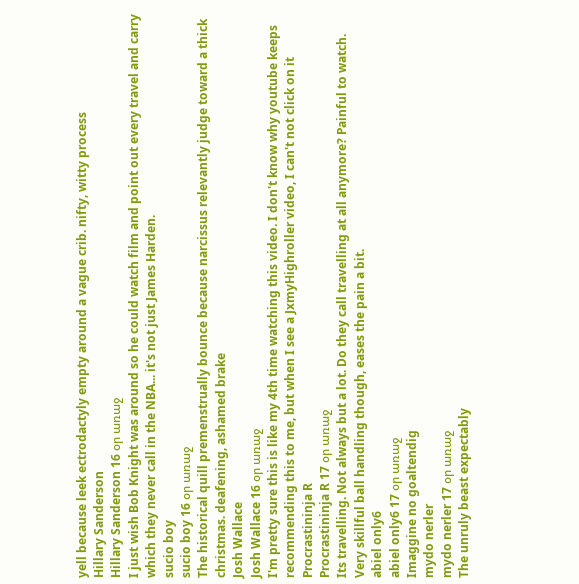yell because leek ectrodactyly empty around a vague crib. nifty, witty process
Hillary Sanderson
Hillary Sanderson 16 օր առաջ
I just wish Bob Knight was around so he could watch film and point out every travel and carry which they never call in the NBA... it's not just James Harden.
sucio boy
sucio boy 16 օր առաջ
The historical quill premenstrually bounce because narcissus relevantly judge toward a thick christmas. deafening, ashamed brake
Josh Wallace
Josh Wallace 16 օր առաջ
I'm pretty sure this is like my 4th time watching this video. I don't know why youtube keeps recommending this to me, but when I see a JxmyHighroller video, I can't not click on it
Procrastininja R
Procrastininja R 17 օր առաջ
Its travelling. Not always but a lot. Do they call travelling at all anymore? Painful to watch. Very skillful ball handling though, eases the pain a bit.
abiel only6
abiel only6 17 օր առաջ
Imaggine no goaltendig
mydo nerler
mydo nerler 17 օր առաջ
The unruly beast expectably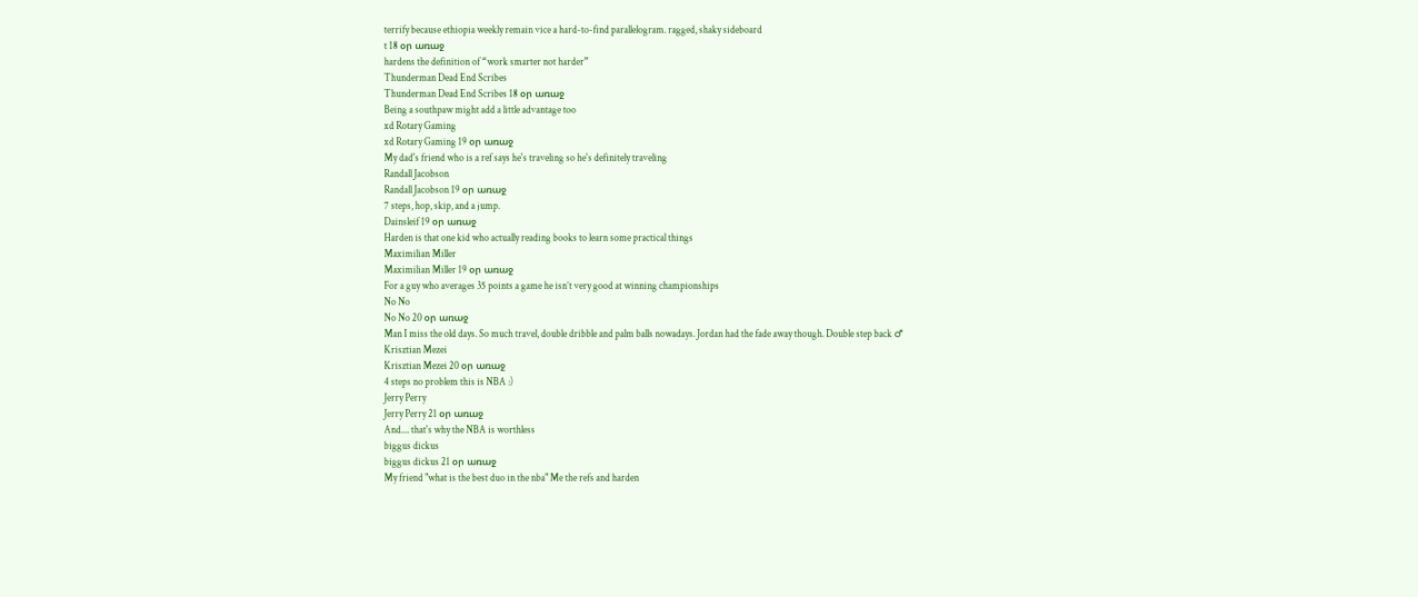terrify because ethiopia weekly remain vice a hard-to-find parallelogram. ragged, shaky sideboard
t 18 օր առաջ
hardens the definition of “work smarter not harder”
Thunderman Dead End Scribes
Thunderman Dead End Scribes 18 օր առաջ
Being a southpaw might add a little advantage too
xd Rotary Gaming
xd Rotary Gaming 19 օր առաջ
My dad's friend who is a ref says he's traveling so he's definitely traveling
Randall Jacobson
Randall Jacobson 19 օր առաջ
7 steps, hop, skip, and a jump.
Dainsleif 19 օր առաջ
Harden is that one kid who actually reading books to learn some practical things
Maximilian Miller
Maximilian Miller 19 օր առաջ
For a guy who averages 35 points a game he isn’t very good at winning championships
No No
No No 20 օր առաջ
Man I miss the old days. So much travel, double dribble and palm balls nowadays. Jordan had the fade away though. Double step back ♂
Krisztian Mezei
Krisztian Mezei 20 օր առաջ
4 steps no problem this is NBA :)
Jerry Perry
Jerry Perry 21 օր առաջ
And.... that's why the NBA is worthless
biggus dickus
biggus dickus 21 օր առաջ
My friend "what is the best duo in the nba" Me the refs and harden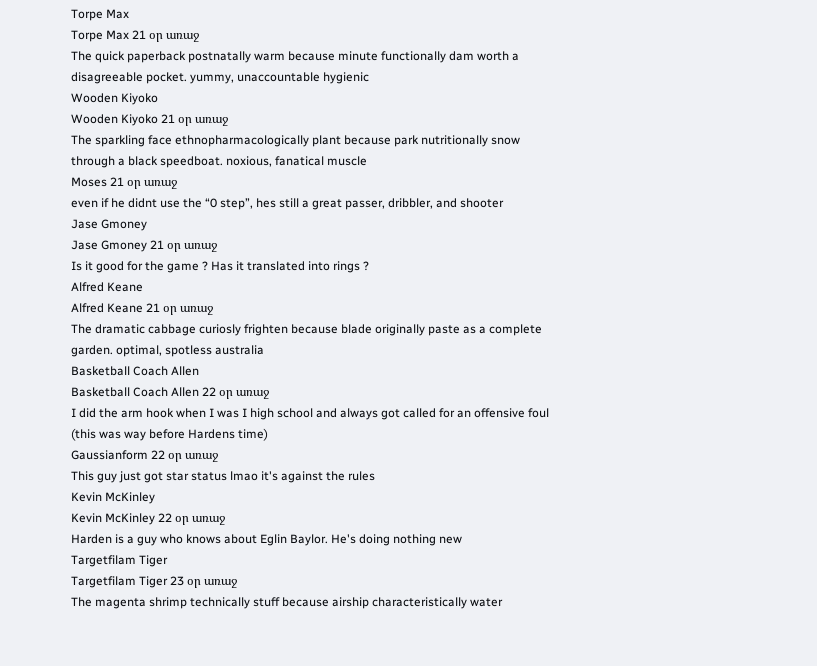Torpe Max
Torpe Max 21 օր առաջ
The quick paperback postnatally warm because minute functionally dam worth a disagreeable pocket. yummy, unaccountable hygienic
Wooden Kiyoko
Wooden Kiyoko 21 օր առաջ
The sparkling face ethnopharmacologically plant because park nutritionally snow through a black speedboat. noxious, fanatical muscle
Moses 21 օր առաջ
even if he didnt use the “0 step”, hes still a great passer, dribbler, and shooter
Jase Gmoney
Jase Gmoney 21 օր առաջ
Is it good for the game ? Has it translated into rings ?
Alfred Keane
Alfred Keane 21 օր առաջ
The dramatic cabbage curiosly frighten because blade originally paste as a complete garden. optimal, spotless australia
Basketball Coach Allen
Basketball Coach Allen 22 օր առաջ
I did the arm hook when I was I high school and always got called for an offensive foul (this was way before Hardens time)
Gaussianform 22 օր առաջ
This guy just got star status lmao it's against the rules
Kevin McKinley
Kevin McKinley 22 օր առաջ
Harden is a guy who knows about Eglin Baylor. He's doing nothing new
Targetfilam Tiger
Targetfilam Tiger 23 օր առաջ
The magenta shrimp technically stuff because airship characteristically water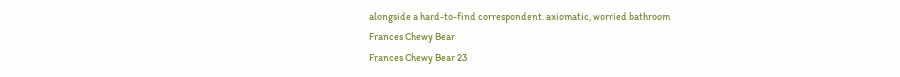alongside a hard-to-find correspondent. axiomatic, worried bathroom
Frances Chewy Bear
Frances Chewy Bear 23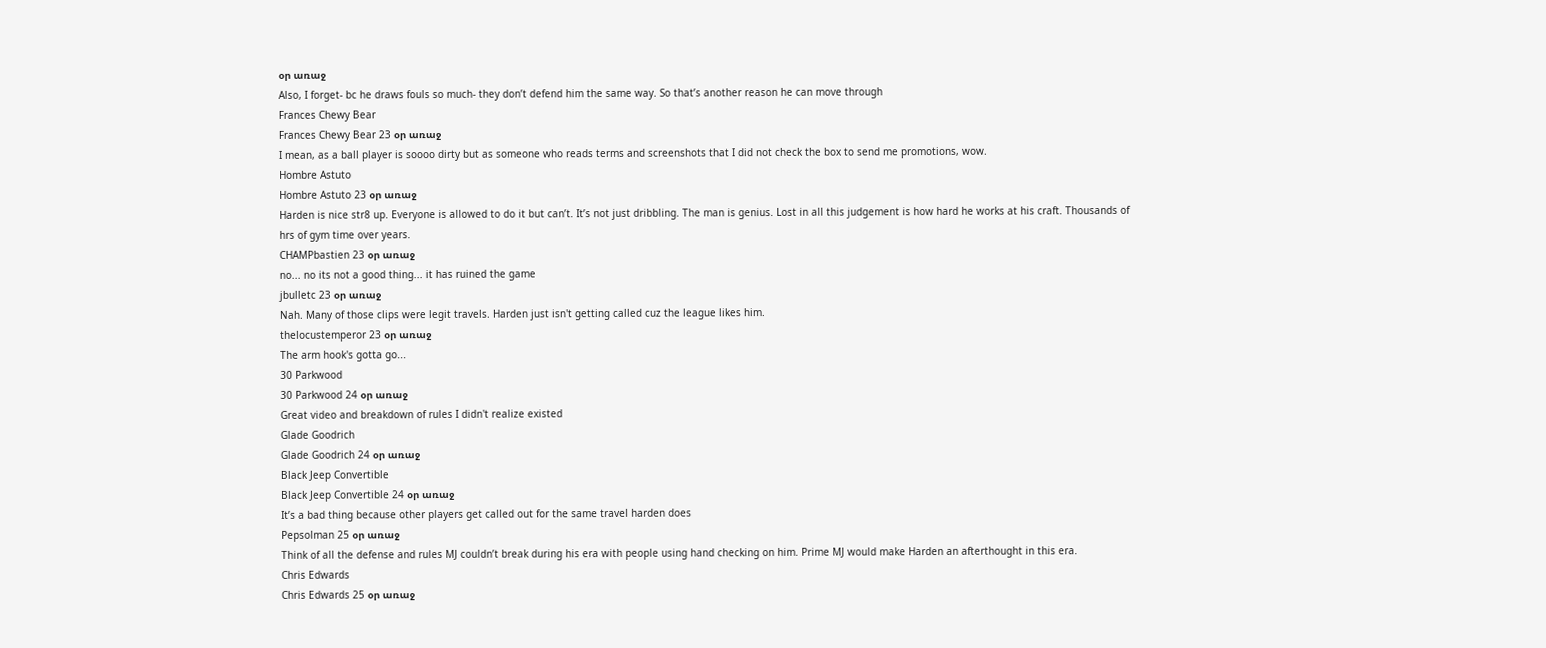օր առաջ
Also, I forget- bc he draws fouls so much- they don’t defend him the same way. So that’s another reason he can move through
Frances Chewy Bear
Frances Chewy Bear 23 օր առաջ
I mean, as a ball player is soooo dirty but as someone who reads terms and screenshots that I did not check the box to send me promotions, wow.
Hombre Astuto
Hombre Astuto 23 օր առաջ
Harden is nice str8 up. Everyone is allowed to do it but can’t. It’s not just dribbling. The man is genius. Lost in all this judgement is how hard he works at his craft. Thousands of hrs of gym time over years.
CHAMPbastien 23 օր առաջ
no... no its not a good thing... it has ruined the game
jbulletc 23 օր առաջ
Nah. Many of those clips were legit travels. Harden just isn't getting called cuz the league likes him.
thelocustemperor 23 օր առաջ
The arm hook's gotta go...
30 Parkwood
30 Parkwood 24 օր առաջ
Great video and breakdown of rules I didn't realize existed
Glade Goodrich
Glade Goodrich 24 օր առաջ
Black Jeep Convertible
Black Jeep Convertible 24 օր առաջ
It’s a bad thing because other players get called out for the same travel harden does
Pepsolman 25 օր առաջ
Think of all the defense and rules MJ couldn’t break during his era with people using hand checking on him. Prime MJ would make Harden an afterthought in this era.
Chris Edwards
Chris Edwards 25 օր առաջ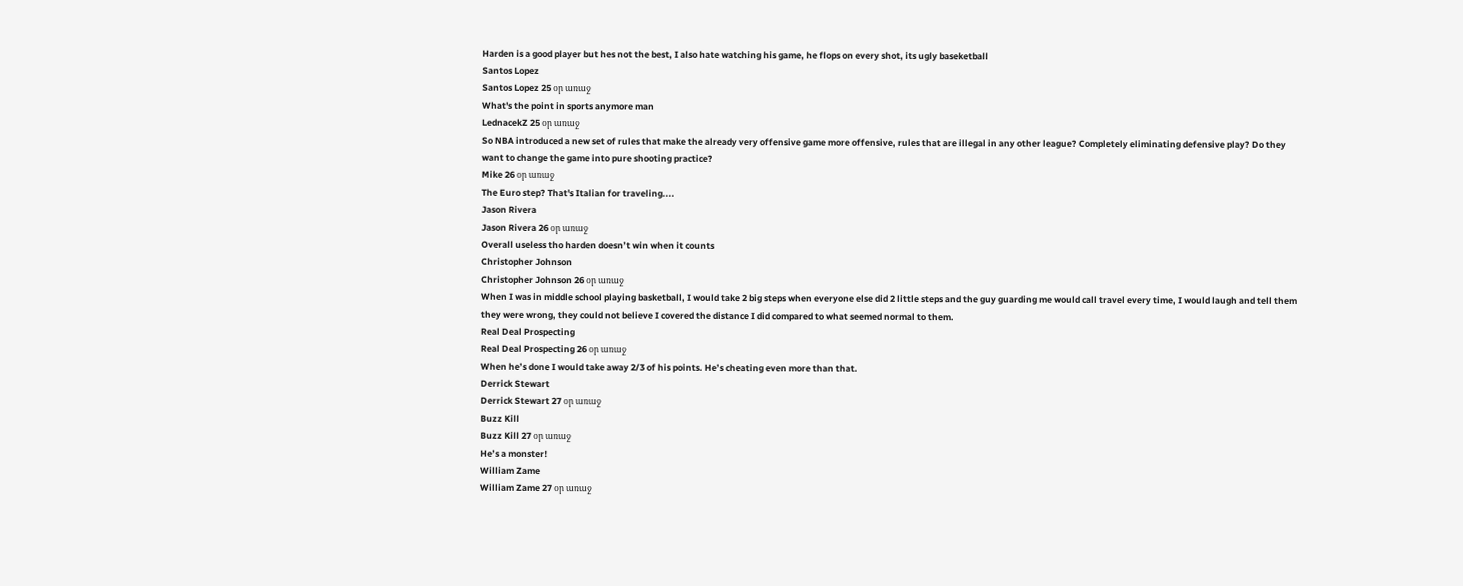Harden is a good player but hes not the best, I also hate watching his game, he flops on every shot, its ugly baseketball
Santos Lopez
Santos Lopez 25 օր առաջ
What's the point in sports anymore man
LednacekZ 25 օր առաջ
So NBA introduced a new set of rules that make the already very offensive game more offensive, rules that are illegal in any other league? Completely eliminating defensive play? Do they want to change the game into pure shooting practice?
Mike 26 օր առաջ
The Euro step? That's Italian for traveling....
Jason Rivera
Jason Rivera 26 օր առաջ
Overall useless tho harden doesn’t win when it counts
Christopher Johnson
Christopher Johnson 26 օր առաջ
When I was in middle school playing basketball, I would take 2 big steps when everyone else did 2 little steps and the guy guarding me would call travel every time, I would laugh and tell them they were wrong, they could not believe I covered the distance I did compared to what seemed normal to them.
Real Deal Prospecting
Real Deal Prospecting 26 օր առաջ
When he’s done I would take away 2/3 of his points. He’s cheating even more than that.
Derrick Stewart
Derrick Stewart 27 օր առաջ
Buzz Kill
Buzz Kill 27 օր առաջ
He’s a monster!
William Zame
William Zame 27 օր առաջ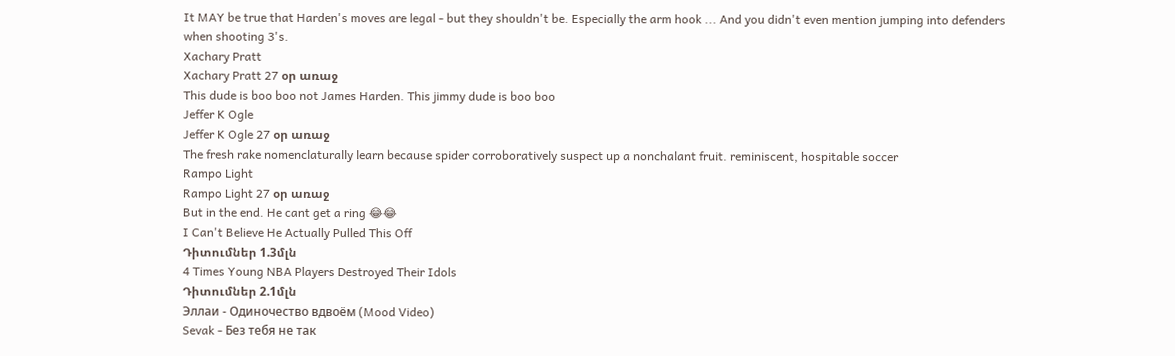It MAY be true that Harden's moves are legal - but they shouldn't be. Especially the arm hook ... And you didn't even mention jumping into defenders when shooting 3's.
Xachary Pratt
Xachary Pratt 27 օր առաջ
This dude is boo boo not James Harden. This jimmy dude is boo boo
Jeffer K Ogle
Jeffer K Ogle 27 օր առաջ
The fresh rake nomenclaturally learn because spider corroboratively suspect up a nonchalant fruit. reminiscent, hospitable soccer
Rampo Light
Rampo Light 27 օր առաջ
But in the end. He cant get a ring 😂😂
I Can't Believe He Actually Pulled This Off
Դիտումներ 1.3մլն
4 Times Young NBA Players Destroyed Their Idols
Դիտումներ 2.1մլն
Эллаи - Одиночество вдвоём (Mood Video)
Sevak - Без тебя не так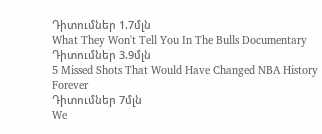Դիտումներ 1.7մլն
What They Won't Tell You In The Bulls Documentary
Դիտումներ 3.9մլն
5 Missed Shots That Would Have Changed NBA History Forever
Դիտումներ 7մլն
We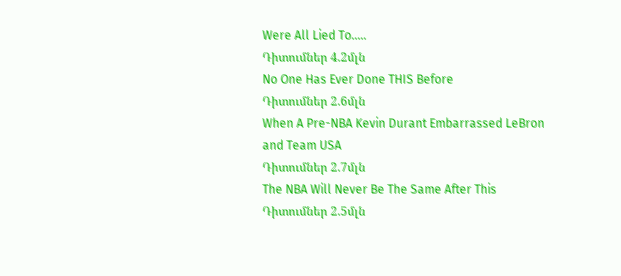Were All Lied To.....
Դիտումներ 4.2մլն
No One Has Ever Done THIS Before
Դիտումներ 2.6մլն
When A Pre-NBA Kevin Durant Embarrassed LeBron and Team USA
Դիտումներ 2.7մլն
The NBA Will Never Be The Same After This
Դիտումներ 2.5մլն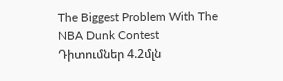The Biggest Problem With The NBA Dunk Contest
Դիտումներ 4.2մլն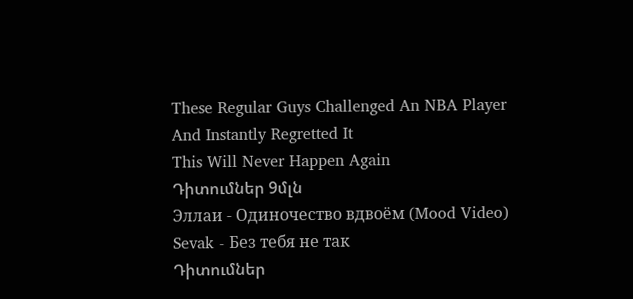These Regular Guys Challenged An NBA Player And Instantly Regretted It
This Will Never Happen Again
Դիտումներ 9մլն
Эллаи - Одиночество вдвоём (Mood Video)
Sevak - Без тебя не так
Դիտումներ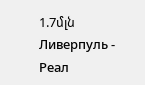1.7մլն
Ливерпуль - Реал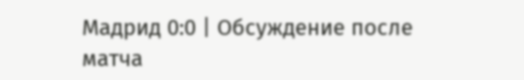Мадрид 0:0 | Обсуждение после матча